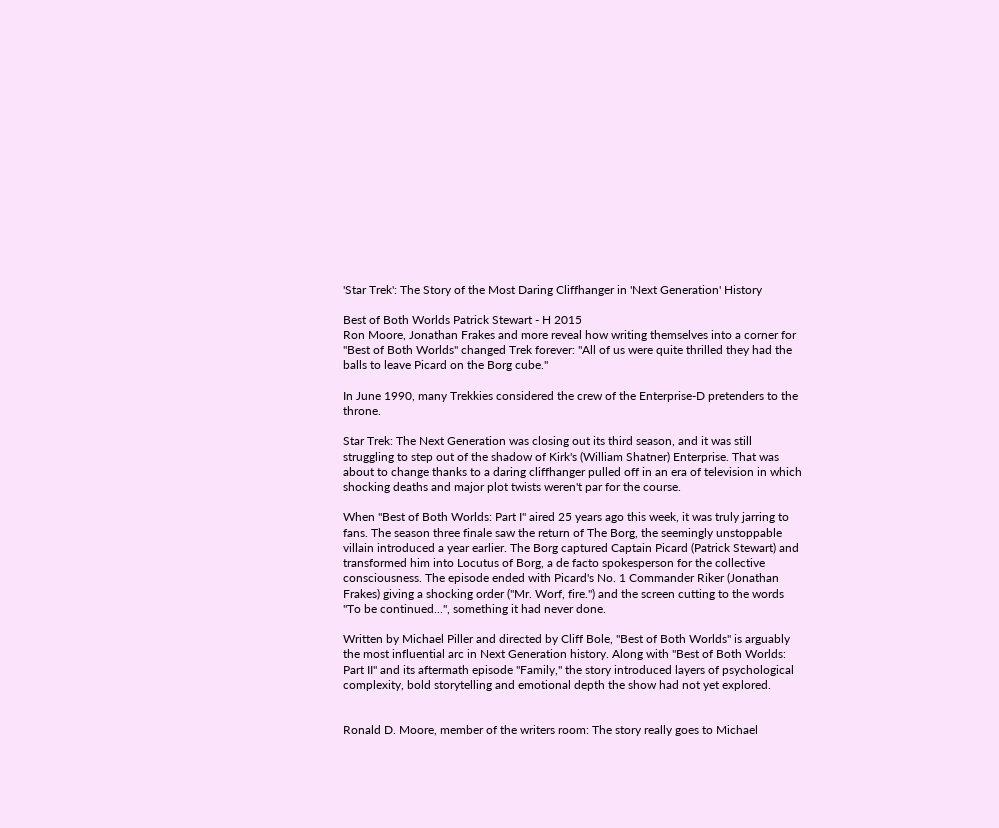'Star Trek': The Story of the Most Daring Cliffhanger in 'Next Generation' History

Best of Both Worlds Patrick Stewart - H 2015
Ron Moore, Jonathan Frakes and more reveal how writing themselves into a corner for "Best of Both Worlds" changed Trek forever: "All of us were quite thrilled they had the balls to leave Picard on the Borg cube."

In June 1990, many Trekkies considered the crew of the Enterprise-D pretenders to the throne.

Star Trek: The Next Generation was closing out its third season, and it was still struggling to step out of the shadow of Kirk's (William Shatner) Enterprise. That was about to change thanks to a daring cliffhanger pulled off in an era of television in which shocking deaths and major plot twists weren't par for the course.

When "Best of Both Worlds: Part I" aired 25 years ago this week, it was truly jarring to fans. The season three finale saw the return of The Borg, the seemingly unstoppable villain introduced a year earlier. The Borg captured Captain Picard (Patrick Stewart) and transformed him into Locutus of Borg, a de facto spokesperson for the collective consciousness. The episode ended with Picard's No. 1 Commander Riker (Jonathan Frakes) giving a shocking order ("Mr. Worf, fire.") and the screen cutting to the words "To be continued...", something it had never done.

Written by Michael Piller and directed by Cliff Bole, "Best of Both Worlds" is arguably the most influential arc in Next Generation history. Along with "Best of Both Worlds: Part II" and its aftermath episode "Family," the story introduced layers of psychological complexity, bold storytelling and emotional depth the show had not yet explored.


Ronald D. Moore, member of the writers room: The story really goes to Michael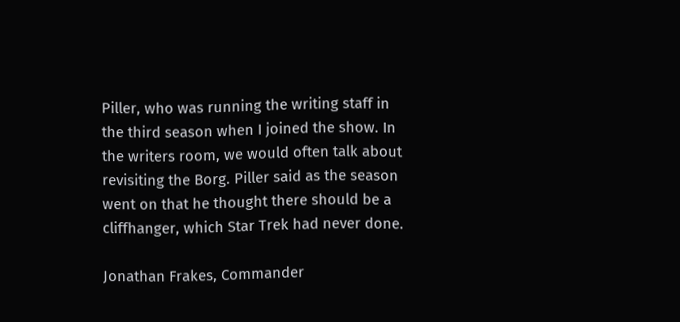Piller, who was running the writing staff in the third season when I joined the show. In the writers room, we would often talk about revisiting the Borg. Piller said as the season went on that he thought there should be a cliffhanger, which Star Trek had never done.

Jonathan Frakes, Commander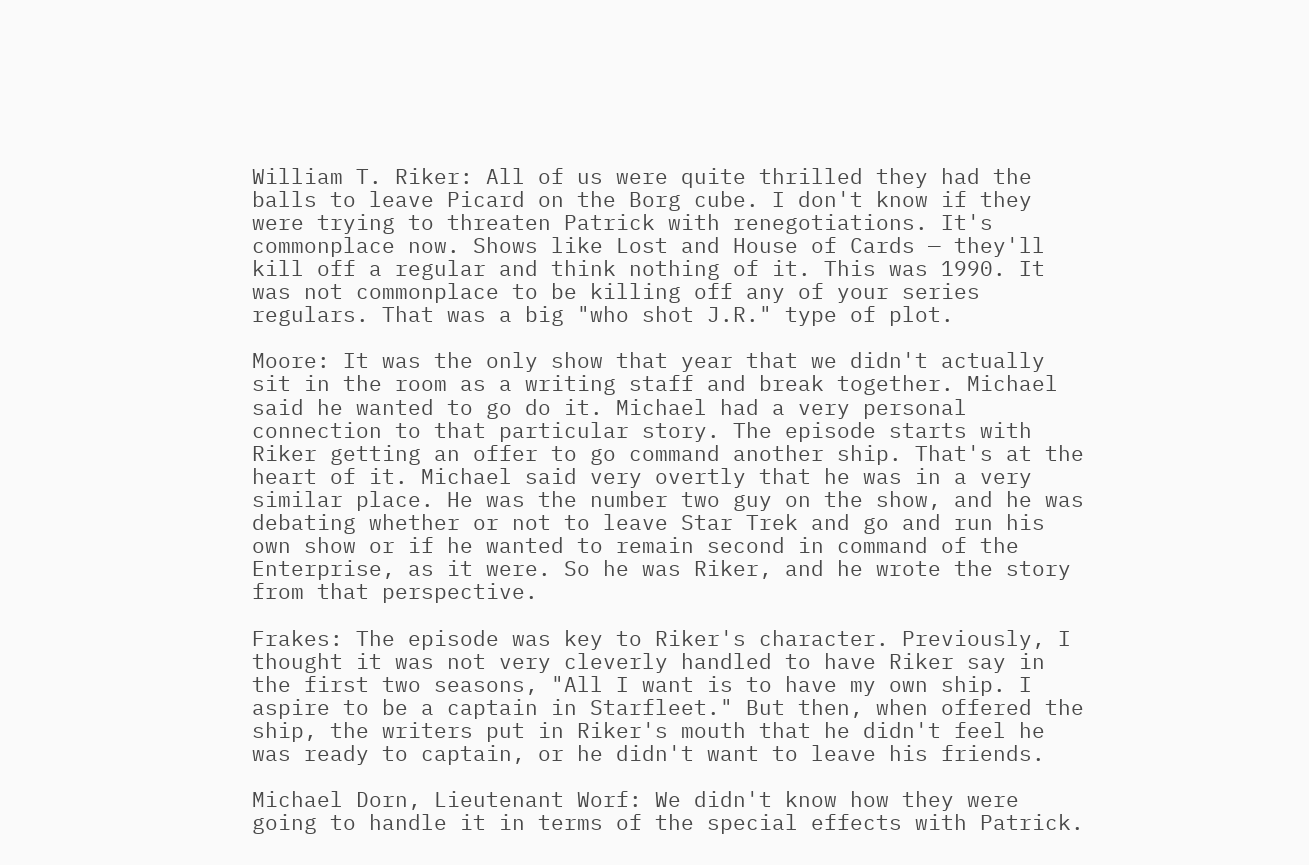William T. Riker: All of us were quite thrilled they had the balls to leave Picard on the Borg cube. I don't know if they were trying to threaten Patrick with renegotiations. It's commonplace now. Shows like Lost and House of Cards — they'll kill off a regular and think nothing of it. This was 1990. It was not commonplace to be killing off any of your series regulars. That was a big "who shot J.R." type of plot.

Moore: It was the only show that year that we didn't actually sit in the room as a writing staff and break together. Michael said he wanted to go do it. Michael had a very personal connection to that particular story. The episode starts with Riker getting an offer to go command another ship. That's at the heart of it. Michael said very overtly that he was in a very similar place. He was the number two guy on the show, and he was debating whether or not to leave Star Trek and go and run his own show or if he wanted to remain second in command of the Enterprise, as it were. So he was Riker, and he wrote the story from that perspective.

Frakes: The episode was key to Riker's character. Previously, I thought it was not very cleverly handled to have Riker say in the first two seasons, "All I want is to have my own ship. I aspire to be a captain in Starfleet." But then, when offered the ship, the writers put in Riker's mouth that he didn't feel he was ready to captain, or he didn't want to leave his friends.

Michael Dorn, Lieutenant Worf: We didn't know how they were going to handle it in terms of the special effects with Patrick.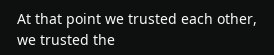At that point we trusted each other, we trusted the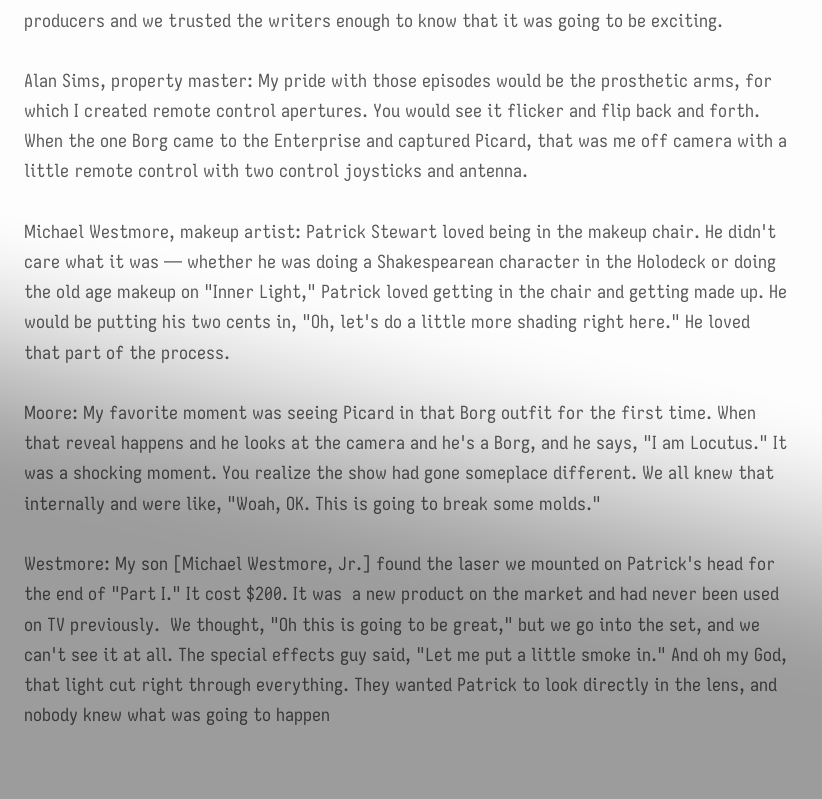producers and we trusted the writers enough to know that it was going to be exciting.

Alan Sims, property master: My pride with those episodes would be the prosthetic arms, for which I created remote control apertures. You would see it flicker and flip back and forth. When the one Borg came to the Enterprise and captured Picard, that was me off camera with a little remote control with two control joysticks and antenna.

Michael Westmore, makeup artist: Patrick Stewart loved being in the makeup chair. He didn't care what it was — whether he was doing a Shakespearean character in the Holodeck or doing the old age makeup on "Inner Light," Patrick loved getting in the chair and getting made up. He would be putting his two cents in, "Oh, let's do a little more shading right here." He loved that part of the process.

Moore: My favorite moment was seeing Picard in that Borg outfit for the first time. When that reveal happens and he looks at the camera and he's a Borg, and he says, "I am Locutus." It was a shocking moment. You realize the show had gone someplace different. We all knew that internally and were like, "Woah, OK. This is going to break some molds."

Westmore: My son [Michael Westmore, Jr.] found the laser we mounted on Patrick's head for the end of "Part I." It cost $200. It was  a new product on the market and had never been used on TV previously.  We thought, "Oh this is going to be great," but we go into the set, and we can't see it at all. The special effects guy said, "Let me put a little smoke in." And oh my God, that light cut right through everything. They wanted Patrick to look directly in the lens, and nobody knew what was going to happen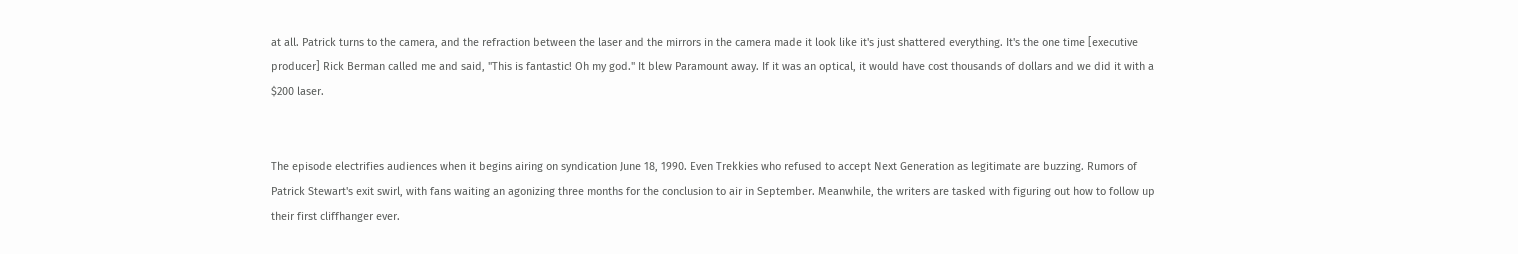at all. Patrick turns to the camera, and the refraction between the laser and the mirrors in the camera made it look like it's just shattered everything. It's the one time [executive producer] Rick Berman called me and said, "This is fantastic! Oh my god." It blew Paramount away. If it was an optical, it would have cost thousands of dollars and we did it with a $200 laser.


The episode electrifies audiences when it begins airing on syndication June 18, 1990. Even Trekkies who refused to accept Next Generation as legitimate are buzzing. Rumors of Patrick Stewart's exit swirl, with fans waiting an agonizing three months for the conclusion to air in September. Meanwhile, the writers are tasked with figuring out how to follow up their first cliffhanger ever.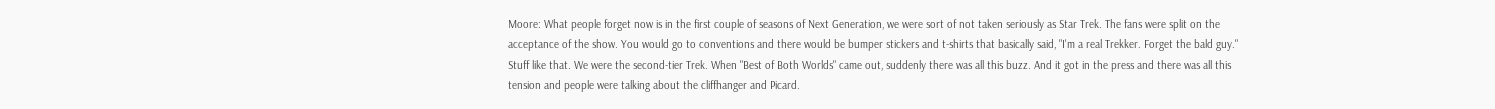Moore: What people forget now is in the first couple of seasons of Next Generation, we were sort of not taken seriously as Star Trek. The fans were split on the acceptance of the show. You would go to conventions and there would be bumper stickers and t-shirts that basically said, "I'm a real Trekker. Forget the bald guy." Stuff like that. We were the second-tier Trek. When "Best of Both Worlds" came out, suddenly there was all this buzz. And it got in the press and there was all this tension and people were talking about the cliffhanger and Picard.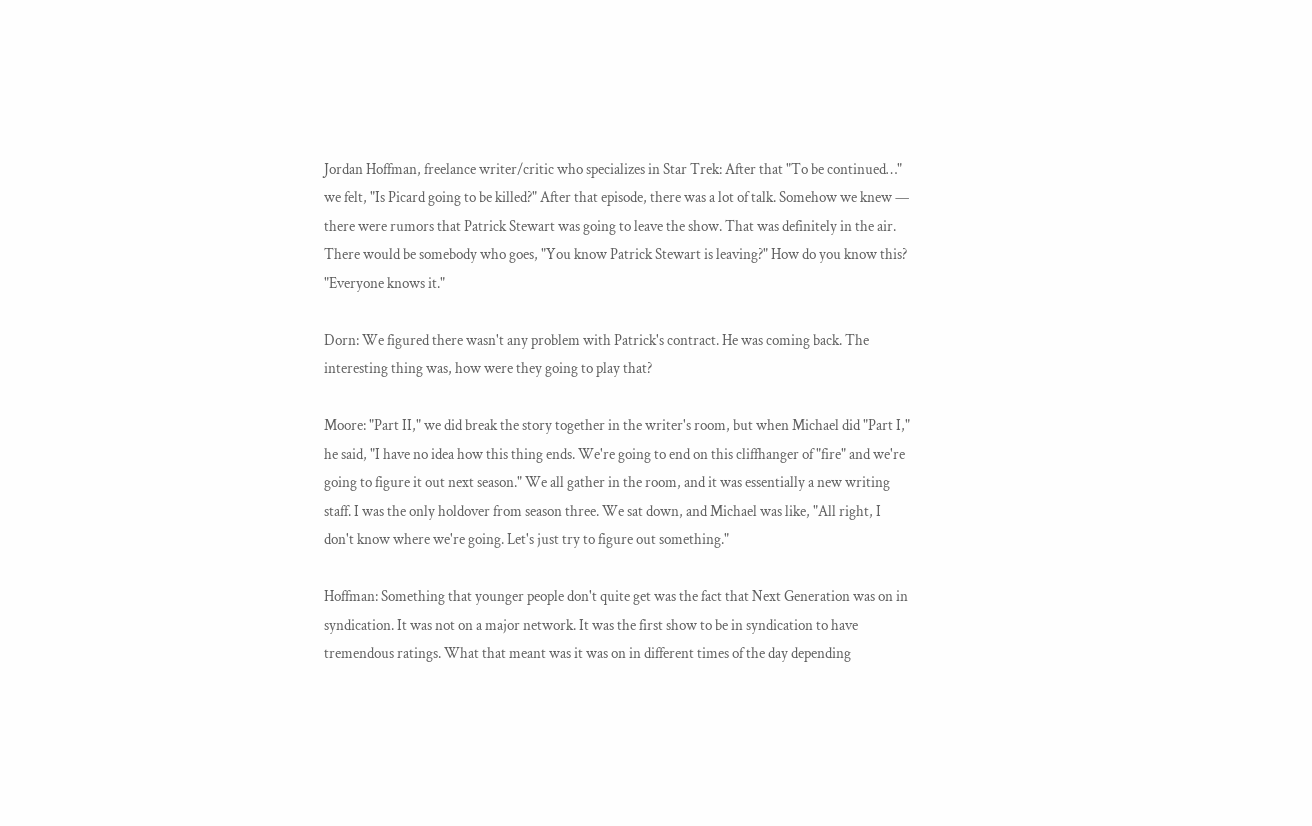Jordan Hoffman, freelance writer/critic who specializes in Star Trek: After that "To be continued…" we felt, "Is Picard going to be killed?" After that episode, there was a lot of talk. Somehow we knew — there were rumors that Patrick Stewart was going to leave the show. That was definitely in the air. There would be somebody who goes, "You know Patrick Stewart is leaving?" How do you know this? "Everyone knows it."

Dorn: We figured there wasn't any problem with Patrick's contract. He was coming back. The interesting thing was, how were they going to play that?

Moore: "Part II," we did break the story together in the writer's room, but when Michael did "Part I," he said, "I have no idea how this thing ends. We're going to end on this cliffhanger of "fire" and we're going to figure it out next season." We all gather in the room, and it was essentially a new writing staff. I was the only holdover from season three. We sat down, and Michael was like, "All right, I don't know where we're going. Let's just try to figure out something."

Hoffman: Something that younger people don't quite get was the fact that Next Generation was on in syndication. It was not on a major network. It was the first show to be in syndication to have tremendous ratings. What that meant was it was on in different times of the day depending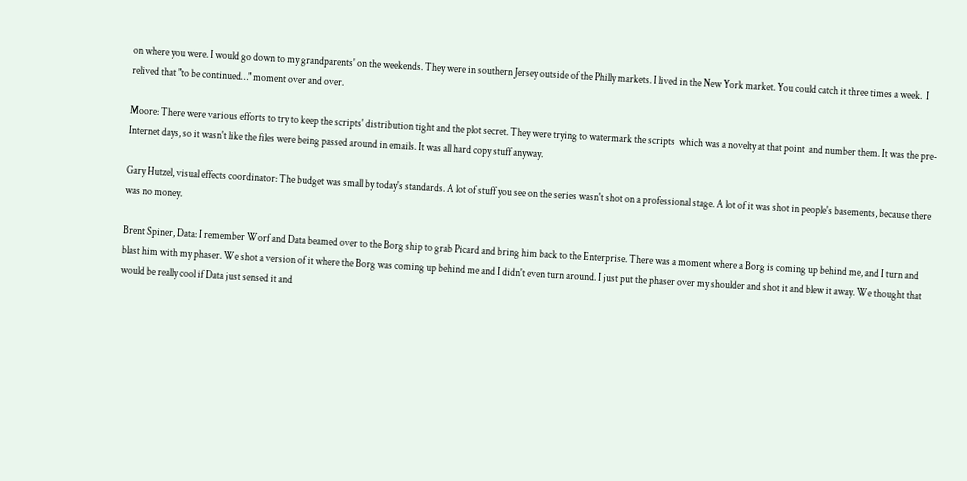on where you were. I would go down to my grandparents' on the weekends. They were in southern Jersey outside of the Philly markets. I lived in the New York market. You could catch it three times a week.  I relived that "to be continued…" moment over and over.

Moore: There were various efforts to try to keep the scripts' distribution tight and the plot secret. They were trying to watermark the scripts  which was a novelty at that point  and number them. It was the pre-Internet days, so it wasn't like the files were being passed around in emails. It was all hard copy stuff anyway.

Gary Hutzel, visual effects coordinator: The budget was small by today's standards. A lot of stuff you see on the series wasn't shot on a professional stage. A lot of it was shot in people's basements, because there was no money.

Brent Spiner, Data: I remember Worf and Data beamed over to the Borg ship to grab Picard and bring him back to the Enterprise. There was a moment where a Borg is coming up behind me, and I turn and blast him with my phaser. We shot a version of it where the Borg was coming up behind me and I didn't even turn around. I just put the phaser over my shoulder and shot it and blew it away. We thought that would be really cool if Data just sensed it and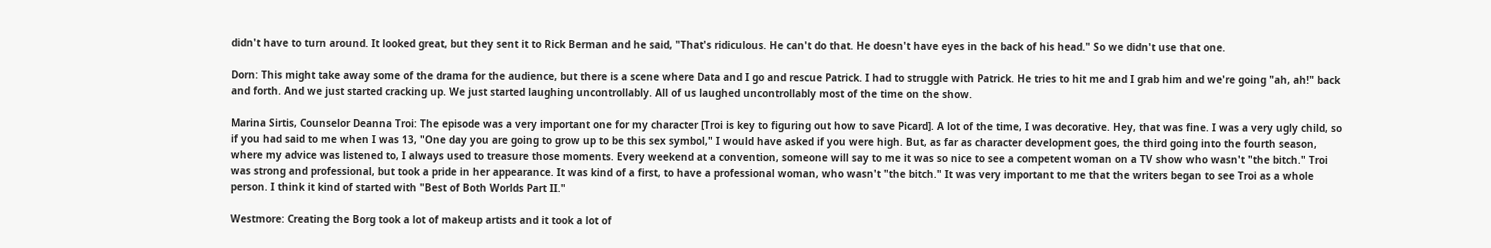didn't have to turn around. It looked great, but they sent it to Rick Berman and he said, "That's ridiculous. He can't do that. He doesn't have eyes in the back of his head." So we didn't use that one.

Dorn: This might take away some of the drama for the audience, but there is a scene where Data and I go and rescue Patrick. I had to struggle with Patrick. He tries to hit me and I grab him and we're going "ah, ah!" back and forth. And we just started cracking up. We just started laughing uncontrollably. All of us laughed uncontrollably most of the time on the show.

Marina Sirtis, Counselor Deanna Troi: The episode was a very important one for my character [Troi is key to figuring out how to save Picard]. A lot of the time, I was decorative. Hey, that was fine. I was a very ugly child, so if you had said to me when I was 13, "One day you are going to grow up to be this sex symbol," I would have asked if you were high. But, as far as character development goes, the third going into the fourth season, where my advice was listened to, I always used to treasure those moments. Every weekend at a convention, someone will say to me it was so nice to see a competent woman on a TV show who wasn't "the bitch." Troi was strong and professional, but took a pride in her appearance. It was kind of a first, to have a professional woman, who wasn't "the bitch." It was very important to me that the writers began to see Troi as a whole person. I think it kind of started with "Best of Both Worlds Part II."

Westmore: Creating the Borg took a lot of makeup artists and it took a lot of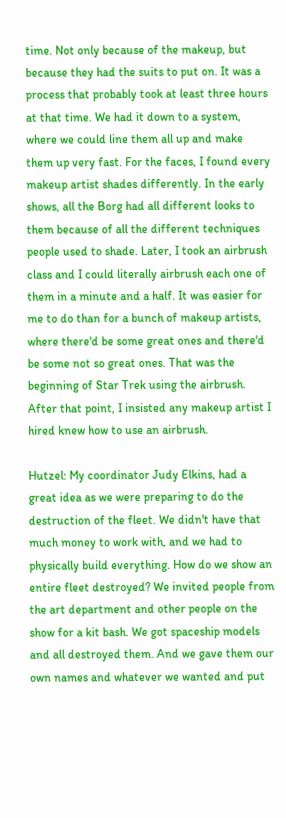time. Not only because of the makeup, but because they had the suits to put on. It was a process that probably took at least three hours at that time. We had it down to a system, where we could line them all up and make them up very fast. For the faces, I found every makeup artist shades differently. In the early shows, all the Borg had all different looks to them because of all the different techniques people used to shade. Later, I took an airbrush class and I could literally airbrush each one of them in a minute and a half. It was easier for me to do than for a bunch of makeup artists, where there'd be some great ones and there'd be some not so great ones. That was the beginning of Star Trek using the airbrush. After that point, I insisted any makeup artist I hired knew how to use an airbrush.

Hutzel: My coordinator Judy Elkins, had a great idea as we were preparing to do the destruction of the fleet. We didn't have that much money to work with, and we had to physically build everything. How do we show an entire fleet destroyed? We invited people from the art department and other people on the show for a kit bash. We got spaceship models and all destroyed them. And we gave them our own names and whatever we wanted and put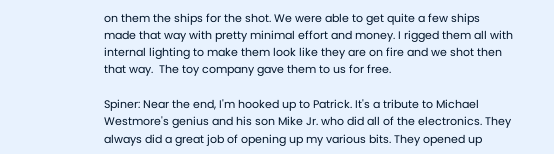on them the ships for the shot. We were able to get quite a few ships made that way with pretty minimal effort and money. I rigged them all with internal lighting to make them look like they are on fire and we shot then that way.  The toy company gave them to us for free.

Spiner: Near the end, I'm hooked up to Patrick. It's a tribute to Michael Westmore's genius and his son Mike Jr. who did all of the electronics. They always did a great job of opening up my various bits. They opened up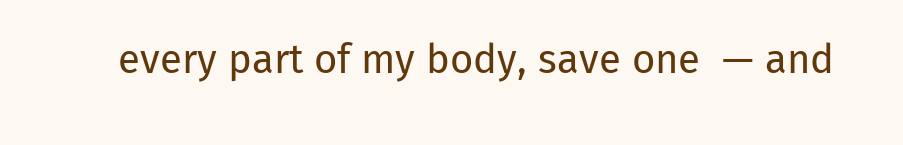every part of my body, save one  — and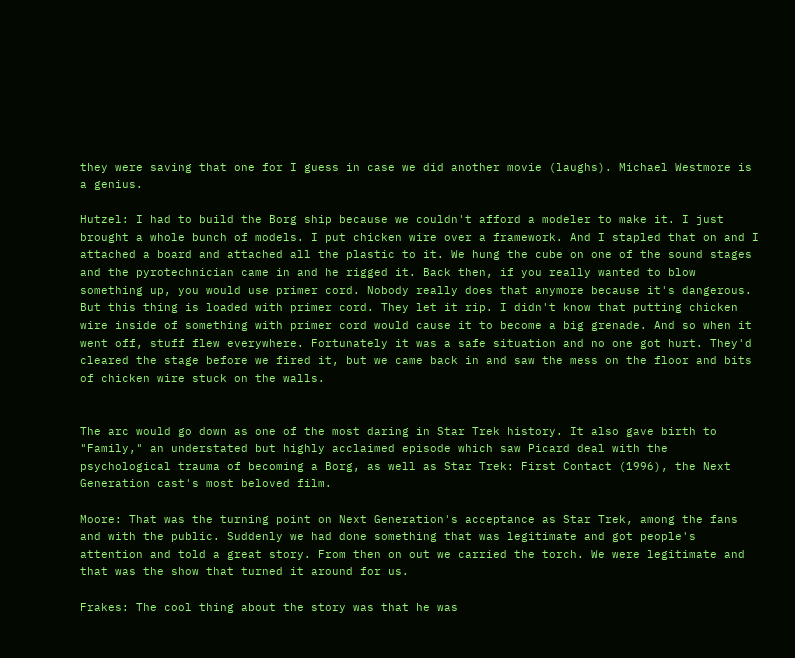they were saving that one for I guess in case we did another movie (laughs). Michael Westmore is a genius.

Hutzel: I had to build the Borg ship because we couldn't afford a modeler to make it. I just brought a whole bunch of models. I put chicken wire over a framework. And I stapled that on and I attached a board and attached all the plastic to it. We hung the cube on one of the sound stages and the pyrotechnician came in and he rigged it. Back then, if you really wanted to blow something up, you would use primer cord. Nobody really does that anymore because it's dangerous. But this thing is loaded with primer cord. They let it rip. I didn't know that putting chicken wire inside of something with primer cord would cause it to become a big grenade. And so when it went off, stuff flew everywhere. Fortunately it was a safe situation and no one got hurt. They'd cleared the stage before we fired it, but we came back in and saw the mess on the floor and bits of chicken wire stuck on the walls.


The arc would go down as one of the most daring in Star Trek history. It also gave birth to "Family," an understated but highly acclaimed episode which saw Picard deal with the psychological trauma of becoming a Borg, as well as Star Trek: First Contact (1996), the Next Generation cast's most beloved film.

Moore: That was the turning point on Next Generation's acceptance as Star Trek, among the fans and with the public. Suddenly we had done something that was legitimate and got people's attention and told a great story. From then on out we carried the torch. We were legitimate and that was the show that turned it around for us.

Frakes: The cool thing about the story was that he was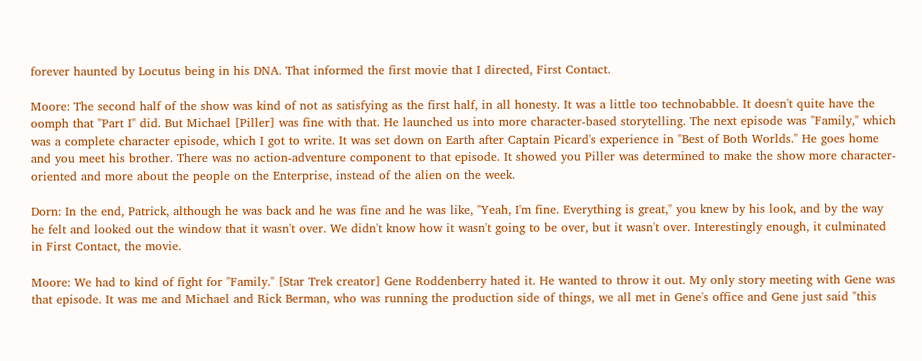forever haunted by Locutus being in his DNA. That informed the first movie that I directed, First Contact.

Moore: The second half of the show was kind of not as satisfying as the first half, in all honesty. It was a little too technobabble. It doesn't quite have the oomph that "Part I" did. But Michael [Piller] was fine with that. He launched us into more character-based storytelling. The next episode was "Family," which was a complete character episode, which I got to write. It was set down on Earth after Captain Picard's experience in "Best of Both Worlds." He goes home and you meet his brother. There was no action-adventure component to that episode. It showed you Piller was determined to make the show more character-oriented and more about the people on the Enterprise, instead of the alien on the week.

Dorn: In the end, Patrick, although he was back and he was fine and he was like, "Yeah, I'm fine. Everything is great," you knew by his look, and by the way he felt and looked out the window that it wasn't over. We didn't know how it wasn't going to be over, but it wasn't over. Interestingly enough, it culminated in First Contact, the movie.

Moore: We had to kind of fight for "Family." [Star Trek creator] Gene Roddenberry hated it. He wanted to throw it out. My only story meeting with Gene was that episode. It was me and Michael and Rick Berman, who was running the production side of things, we all met in Gene's office and Gene just said "this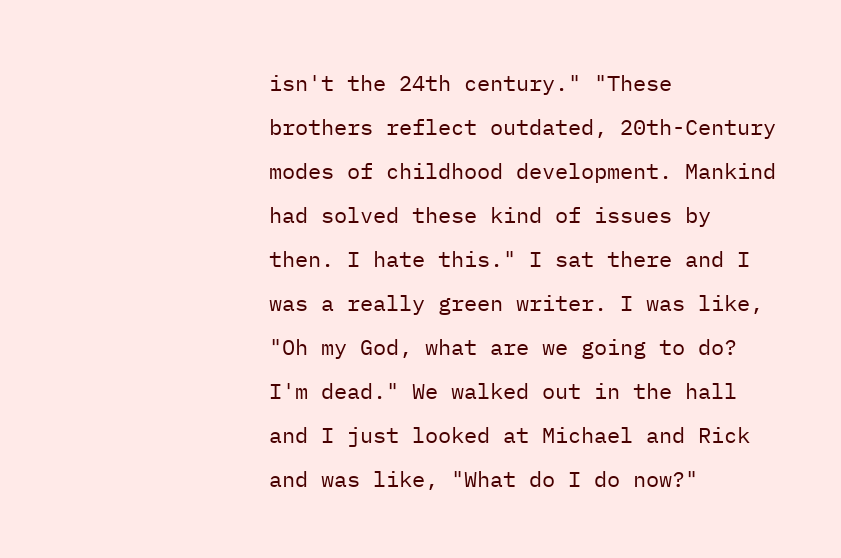isn't the 24th century." "These brothers reflect outdated, 20th-Century modes of childhood development. Mankind had solved these kind of issues by then. I hate this." I sat there and I was a really green writer. I was like, "Oh my God, what are we going to do? I'm dead." We walked out in the hall and I just looked at Michael and Rick and was like, "What do I do now?"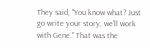They said, "You know what? Just go write your story, we'll work with Gene." That was the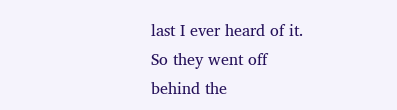last I ever heard of it. So they went off behind the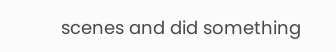scenes and did something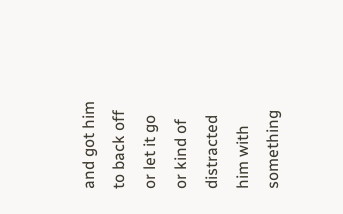and got him to back off or let it go or kind of distracted him with something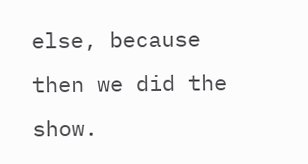else, because then we did the show.